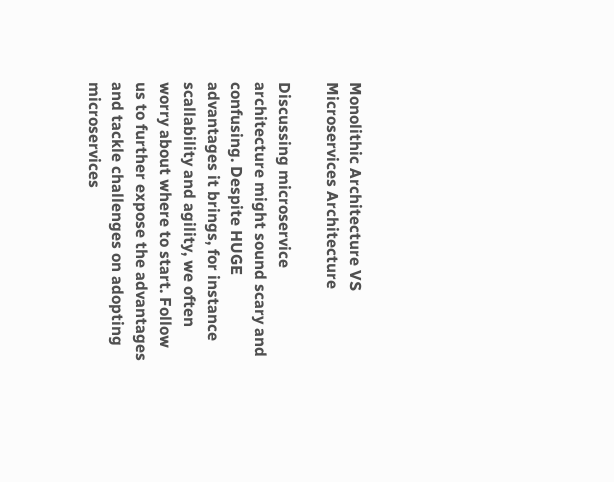Monolithic Architecture VS Microservices Architecture

Discussing microservice architecture might sound scary and confusing. Despite HUGE advantages it brings, for instance scallability and agility, we often worry about where to start. Follow us to further expose the advantages and tackle challenges on adopting microservices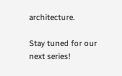architecture.

Stay tuned for our next series!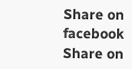Share on facebook
Share on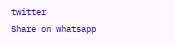twitter
Share on whatsapp